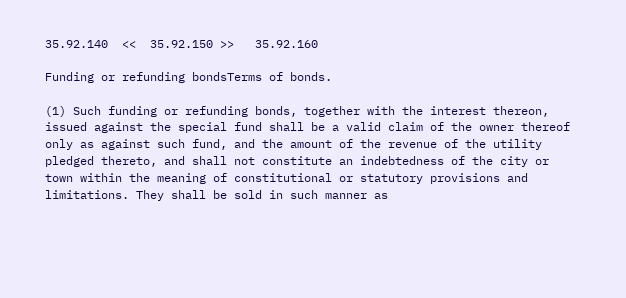35.92.140  <<  35.92.150 >>   35.92.160

Funding or refunding bondsTerms of bonds.

(1) Such funding or refunding bonds, together with the interest thereon, issued against the special fund shall be a valid claim of the owner thereof only as against such fund, and the amount of the revenue of the utility pledged thereto, and shall not constitute an indebtedness of the city or town within the meaning of constitutional or statutory provisions and limitations. They shall be sold in such manner as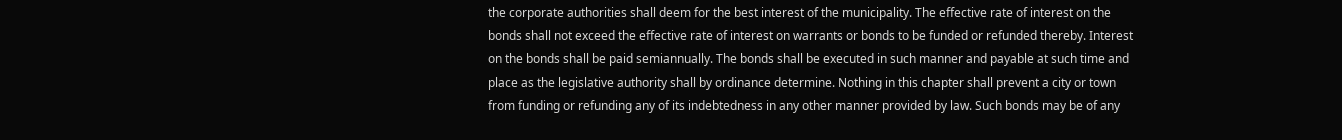the corporate authorities shall deem for the best interest of the municipality. The effective rate of interest on the bonds shall not exceed the effective rate of interest on warrants or bonds to be funded or refunded thereby. Interest on the bonds shall be paid semiannually. The bonds shall be executed in such manner and payable at such time and place as the legislative authority shall by ordinance determine. Nothing in this chapter shall prevent a city or town from funding or refunding any of its indebtedness in any other manner provided by law. Such bonds may be of any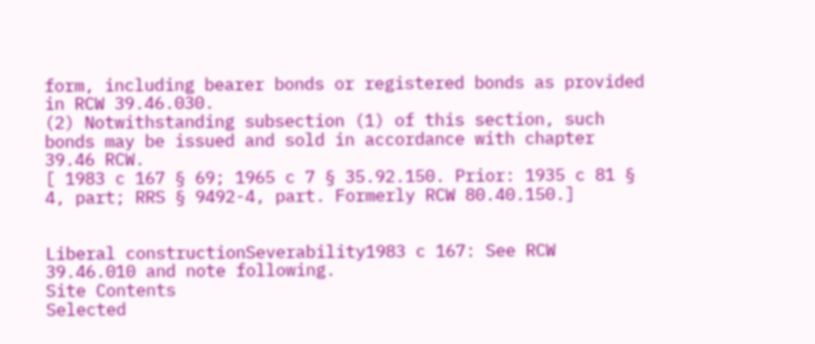form, including bearer bonds or registered bonds as provided in RCW 39.46.030.
(2) Notwithstanding subsection (1) of this section, such bonds may be issued and sold in accordance with chapter 39.46 RCW.
[ 1983 c 167 § 69; 1965 c 7 § 35.92.150. Prior: 1935 c 81 § 4, part; RRS § 9492-4, part. Formerly RCW 80.40.150.]


Liberal constructionSeverability1983 c 167: See RCW 39.46.010 and note following.
Site Contents
Selected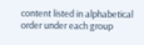content listed in alphabetical order under each group